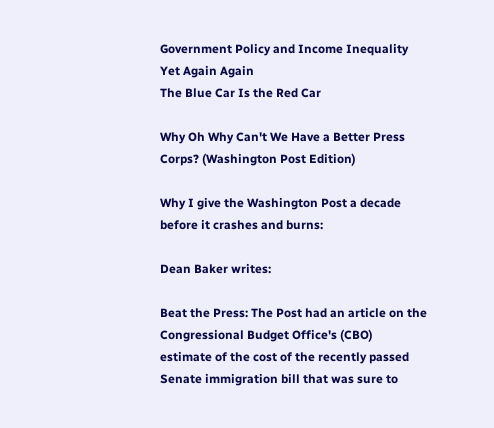Government Policy and Income Inequality Yet Again Again
The Blue Car Is the Red Car

Why Oh Why Can't We Have a Better Press Corps? (Washington Post Edition)

Why I give the Washington Post a decade before it crashes and burns:

Dean Baker writes:

Beat the Press: The Post had an article on the Congressional Budget Office's (CBO) estimate of the cost of the recently passed Senate immigration bill that was sure to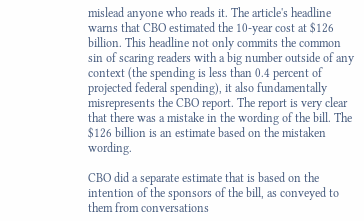mislead anyone who reads it. The article's headline warns that CBO estimated the 10-year cost at $126 billion. This headline not only commits the common sin of scaring readers with a big number outside of any context (the spending is less than 0.4 percent of projected federal spending), it also fundamentally misrepresents the CBO report. The report is very clear that there was a mistake in the wording of the bill. The $126 billion is an estimate based on the mistaken wording.

CBO did a separate estimate that is based on the intention of the sponsors of the bill, as conveyed to them from conversations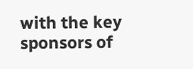with the key sponsors of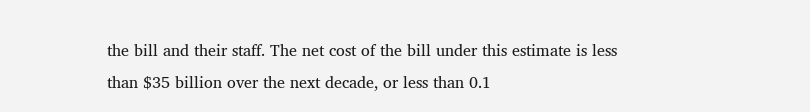the bill and their staff. The net cost of the bill under this estimate is less than $35 billion over the next decade, or less than 0.1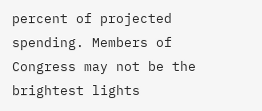percent of projected spending. Members of Congress may not be the brightest lights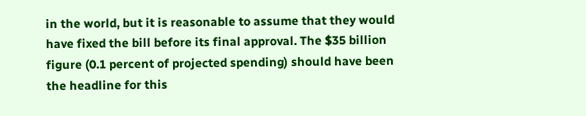in the world, but it is reasonable to assume that they would have fixed the bill before its final approval. The $35 billion figure (0.1 percent of projected spending) should have been the headline for this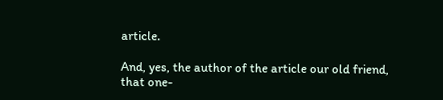article.

And, yes, the author of the article our old friend, that one-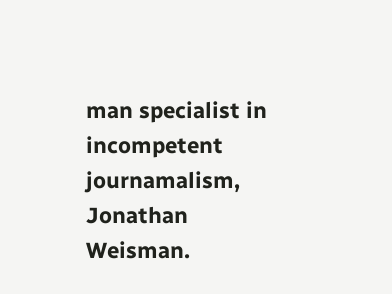man specialist in incompetent journamalism, Jonathan Weisman.